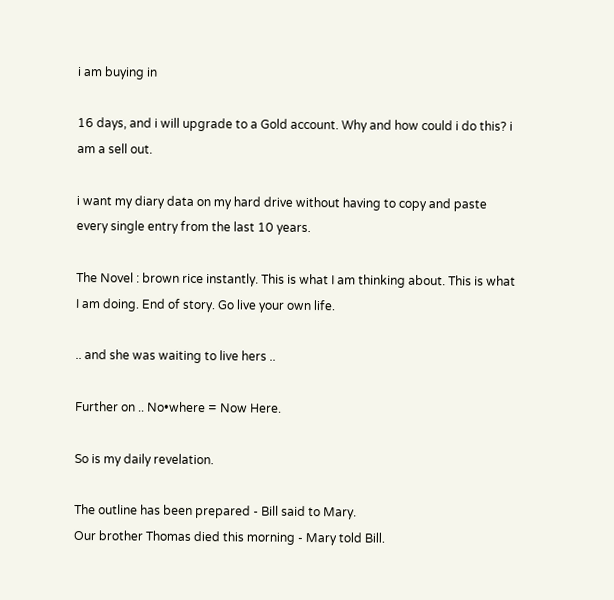i am buying in

16 days, and i will upgrade to a Gold account. Why and how could i do this? i am a sell out.

i want my diary data on my hard drive without having to copy and paste every single entry from the last 10 years.

The Novel : brown rice instantly. This is what I am thinking about. This is what I am doing. End of story. Go live your own life.

.. and she was waiting to live hers ..

Further on .. No•where = Now Here.

So is my daily revelation.

The outline has been prepared - Bill said to Mary.
Our brother Thomas died this morning - Mary told Bill.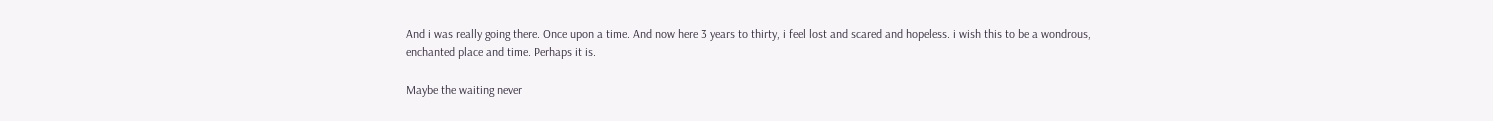And i was really going there. Once upon a time. And now here 3 years to thirty, i feel lost and scared and hopeless. i wish this to be a wondrous, enchanted place and time. Perhaps it is.

Maybe the waiting never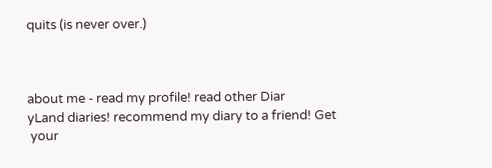quits (is never over.)



about me - read my profile! read other Diar
yLand diaries! recommend my diary to a friend! Get
 your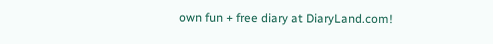own fun + free diary at DiaryLand.com!